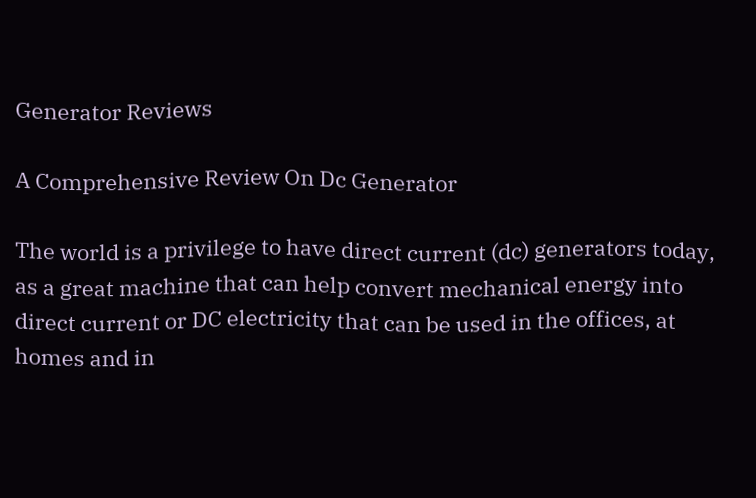Generator Reviews

A Comprehensive Review On Dc Generator

The world is a privilege to have direct current (dc) generators today, as a great machine that can help convert mechanical energy into direct current or DC electricity that can be used in the offices, at homes and in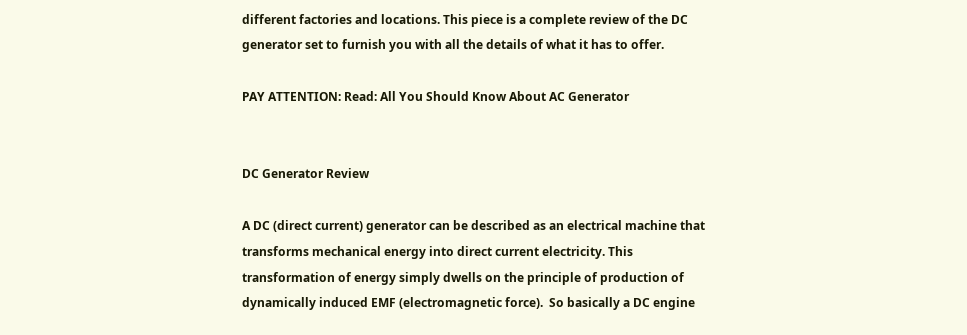different factories and locations. This piece is a complete review of the DC generator set to furnish you with all the details of what it has to offer.

PAY ATTENTION: Read: All You Should Know About AC Generator


DC Generator Review

A DC (direct current) generator can be described as an electrical machine that transforms mechanical energy into direct current electricity. This transformation of energy simply dwells on the principle of production of dynamically induced EMF (electromagnetic force).  So basically a DC engine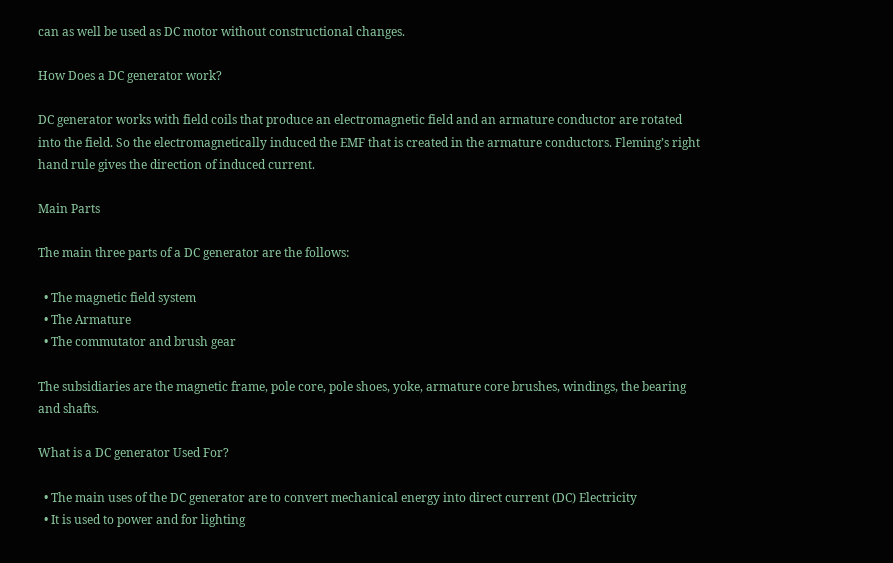can as well be used as DC motor without constructional changes.

How Does a DC generator work?

DC generator works with field coils that produce an electromagnetic field and an armature conductor are rotated into the field. So the electromagnetically induced the EMF that is created in the armature conductors. Fleming’s right hand rule gives the direction of induced current.

Main Parts

The main three parts of a DC generator are the follows:

  • The magnetic field system
  • The Armature
  • The commutator and brush gear

The subsidiaries are the magnetic frame, pole core, pole shoes, yoke, armature core brushes, windings, the bearing and shafts.

What is a DC generator Used For?

  • The main uses of the DC generator are to convert mechanical energy into direct current (DC) Electricity
  • It is used to power and for lighting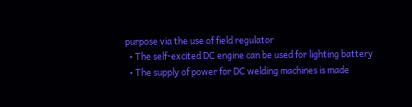purpose via the use of field regulator
  • The self-excited DC engine can be used for lighting battery
  • The supply of power for DC welding machines is made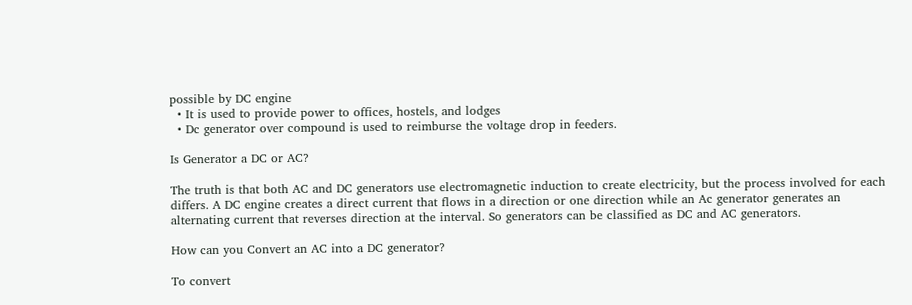possible by DC engine
  • It is used to provide power to offices, hostels, and lodges
  • Dc generator over compound is used to reimburse the voltage drop in feeders.

Is Generator a DC or AC?

The truth is that both AC and DC generators use electromagnetic induction to create electricity, but the process involved for each differs. A DC engine creates a direct current that flows in a direction or one direction while an Ac generator generates an alternating current that reverses direction at the interval. So generators can be classified as DC and AC generators.

How can you Convert an AC into a DC generator?

To convert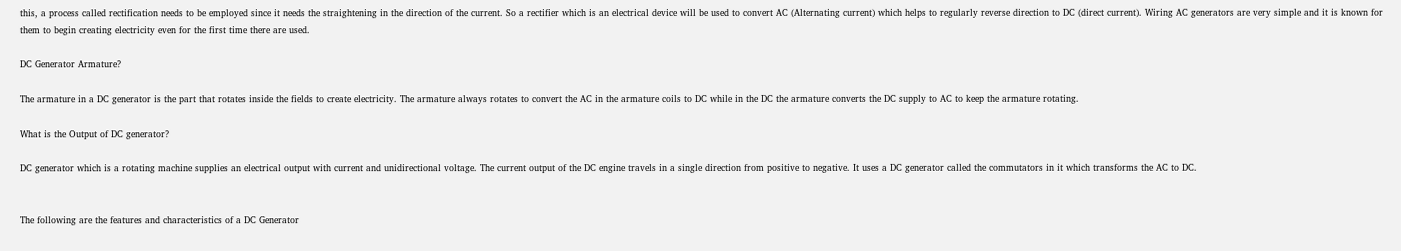this, a process called rectification needs to be employed since it needs the straightening in the direction of the current. So a rectifier which is an electrical device will be used to convert AC (Alternating current) which helps to regularly reverse direction to DC (direct current). Wiring AC generators are very simple and it is known for them to begin creating electricity even for the first time there are used.

DC Generator Armature?

The armature in a DC generator is the part that rotates inside the fields to create electricity. The armature always rotates to convert the AC in the armature coils to DC while in the DC the armature converts the DC supply to AC to keep the armature rotating.

What is the Output of DC generator?

DC generator which is a rotating machine supplies an electrical output with current and unidirectional voltage. The current output of the DC engine travels in a single direction from positive to negative. It uses a DC generator called the commutators in it which transforms the AC to DC.


The following are the features and characteristics of a DC Generator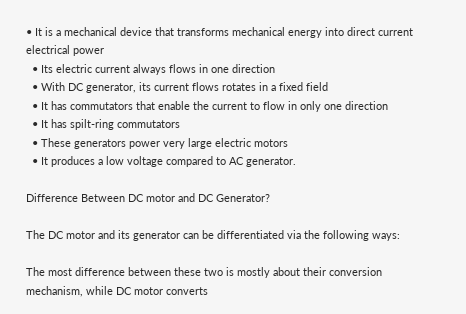• It is a mechanical device that transforms mechanical energy into direct current electrical power
  • Its electric current always flows in one direction
  • With DC generator, its current flows rotates in a fixed field
  • It has commutators that enable the current to flow in only one direction
  • It has spilt-ring commutators
  • These generators power very large electric motors
  • It produces a low voltage compared to AC generator.

Difference Between DC motor and DC Generator?

The DC motor and its generator can be differentiated via the following ways:

The most difference between these two is mostly about their conversion mechanism, while DC motor converts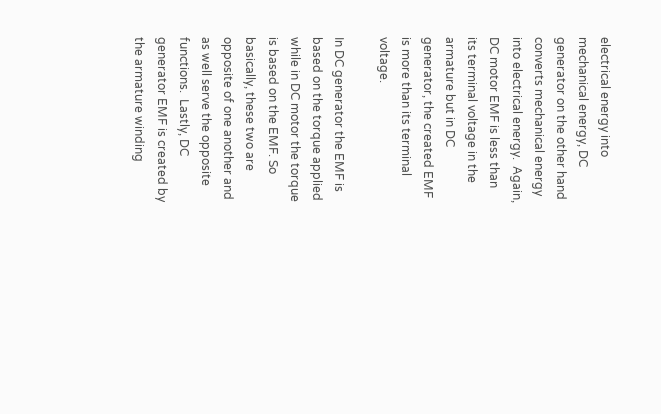electrical energy into mechanical energy, DC generator on the other hand converts mechanical energy into electrical energy.  Again, DC motor EMF is less than its terminal voltage in the armature but in DC generator, the created EMF is more than its terminal voltage.

In DC generator the EMF is based on the torque applied while in DC motor the torque is based on the EMF. So basically, these two are opposite of one another and as well serve the opposite functions.  Lastly, DC generator EMF is created by the armature winding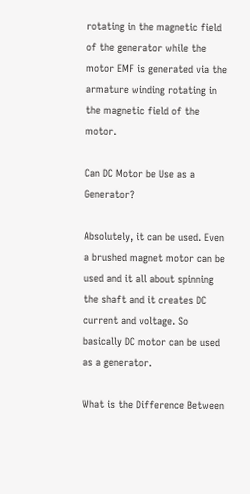rotating in the magnetic field of the generator while the motor EMF is generated via the armature winding rotating in the magnetic field of the motor.

Can DC Motor be Use as a Generator?

Absolutely, it can be used. Even a brushed magnet motor can be used and it all about spinning the shaft and it creates DC current and voltage. So basically DC motor can be used as a generator.

What is the Difference Between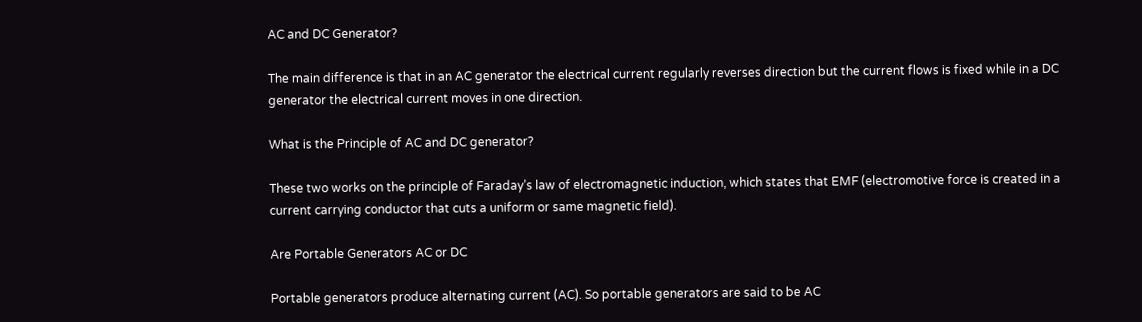AC and DC Generator?

The main difference is that in an AC generator the electrical current regularly reverses direction but the current flows is fixed while in a DC generator the electrical current moves in one direction.

What is the Principle of AC and DC generator?

These two works on the principle of Faraday’s law of electromagnetic induction, which states that EMF (electromotive force is created in a current carrying conductor that cuts a uniform or same magnetic field).

Are Portable Generators AC or DC

Portable generators produce alternating current (AC). So portable generators are said to be AC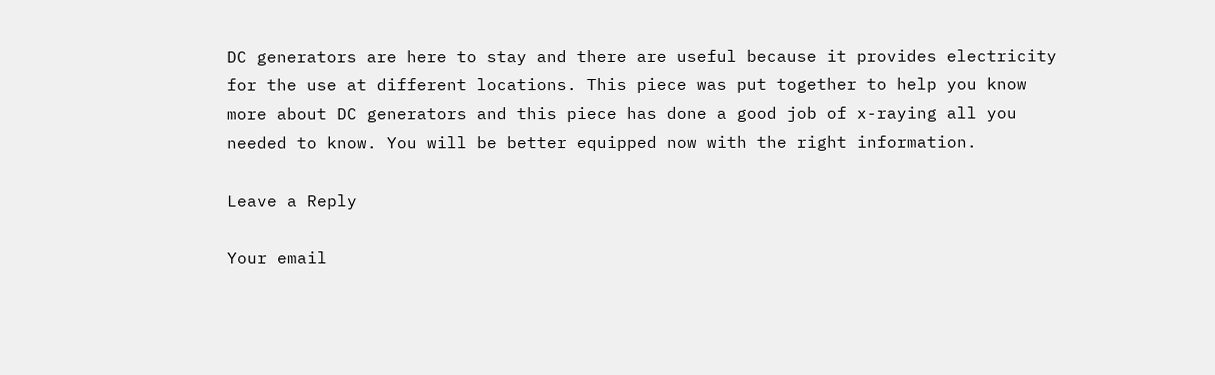DC generators are here to stay and there are useful because it provides electricity for the use at different locations. This piece was put together to help you know more about DC generators and this piece has done a good job of x-raying all you needed to know. You will be better equipped now with the right information.

Leave a Reply

Your email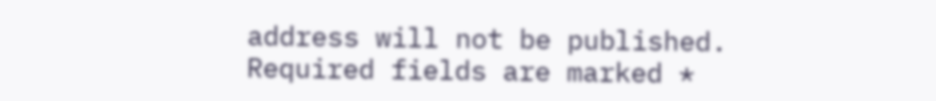address will not be published. Required fields are marked *